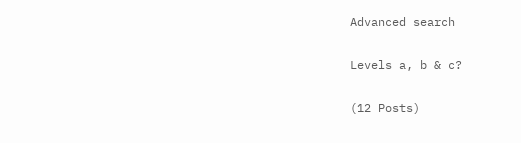Advanced search

Levels a, b & c?

(12 Posts)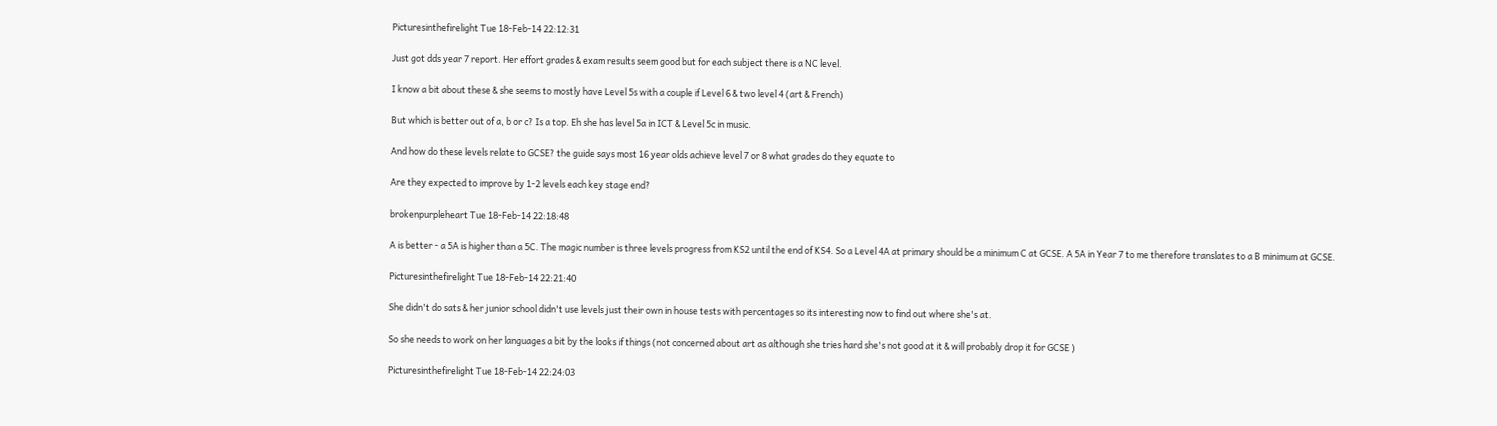Picturesinthefirelight Tue 18-Feb-14 22:12:31

Just got dds year 7 report. Her effort grades & exam results seem good but for each subject there is a NC level.

I know a bit about these & she seems to mostly have Level 5s with a couple if Level 6 & two level 4 (art & French)

But which is better out of a, b or c? Is a top. Eh she has level 5a in ICT & Level 5c in music.

And how do these levels relate to GCSE? the guide says most 16 year olds achieve level 7 or 8 what grades do they equate to

Are they expected to improve by 1-2 levels each key stage end?

brokenpurpleheart Tue 18-Feb-14 22:18:48

A is better - a 5A is higher than a 5C. The magic number is three levels progress from KS2 until the end of KS4. So a Level 4A at primary should be a minimum C at GCSE. A 5A in Year 7 to me therefore translates to a B minimum at GCSE.

Picturesinthefirelight Tue 18-Feb-14 22:21:40

She didn't do sats & her junior school didn't use levels just their own in house tests with percentages so its interesting now to find out where she's at.

So she needs to work on her languages a bit by the looks if things (not concerned about art as although she tries hard she's not good at it & will probably drop it for GCSE )

Picturesinthefirelight Tue 18-Feb-14 22:24:03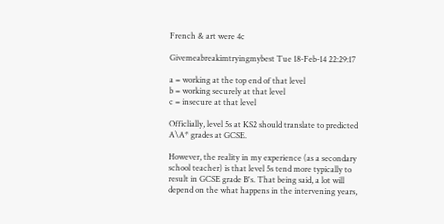French & art were 4c

Givemeabreakimtryingmybest Tue 18-Feb-14 22:29:17

a = working at the top end of that level
b = working securely at that level
c = insecure at that level

Officlially, level 5s at KS2 should translate to predicted A\A* grades at GCSE.

However, the reality in my experience (as a secondary school teacher) is that level 5s tend more typically to result in GCSE grade B's. That being said, a lot will depend on the what happens in the intervening years,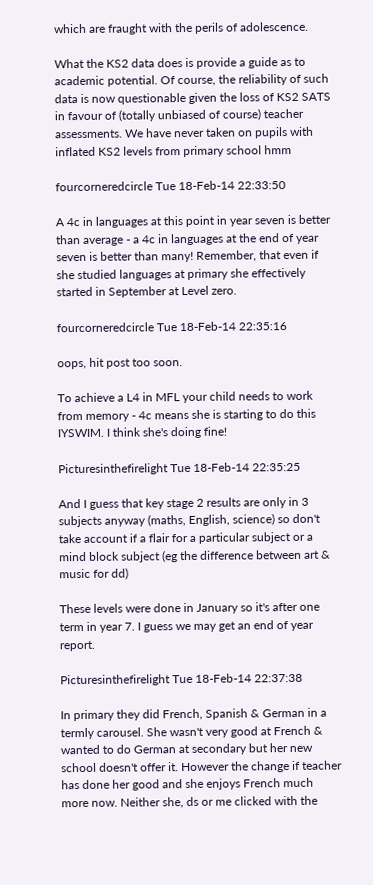which are fraught with the perils of adolescence.

What the KS2 data does is provide a guide as to academic potential. Of course, the reliability of such data is now questionable given the loss of KS2 SATS in favour of (totally unbiased of course) teacher assessments. We have never taken on pupils with inflated KS2 levels from primary school hmm

fourcorneredcircle Tue 18-Feb-14 22:33:50

A 4c in languages at this point in year seven is better than average - a 4c in languages at the end of year seven is better than many! Remember, that even if she studied languages at primary she effectively started in September at Level zero.

fourcorneredcircle Tue 18-Feb-14 22:35:16

oops, hit post too soon.

To achieve a L4 in MFL your child needs to work from memory - 4c means she is starting to do this IYSWIM. I think she's doing fine!

Picturesinthefirelight Tue 18-Feb-14 22:35:25

And I guess that key stage 2 results are only in 3 subjects anyway (maths, English, science) so don't take account if a flair for a particular subject or a mind block subject (eg the difference between art & music for dd)

These levels were done in January so it's after one term in year 7. I guess we may get an end of year report.

Picturesinthefirelight Tue 18-Feb-14 22:37:38

In primary they did French, Spanish & German in a termly carousel. She wasn't very good at French & wanted to do German at secondary but her new school doesn't offer it. However the change if teacher has done her good and she enjoys French much more now. Neither she, ds or me clicked with the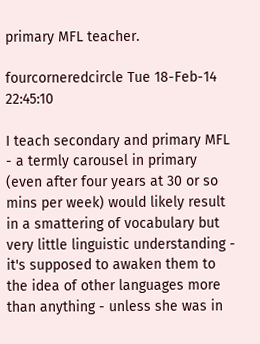primary MFL teacher.

fourcorneredcircle Tue 18-Feb-14 22:45:10

I teach secondary and primary MFL - a termly carousel in primary (even after four years at 30 or so mins per week) would likely result in a smattering of vocabulary but very little linguistic understanding - it's supposed to awaken them to the idea of other languages more than anything - unless she was in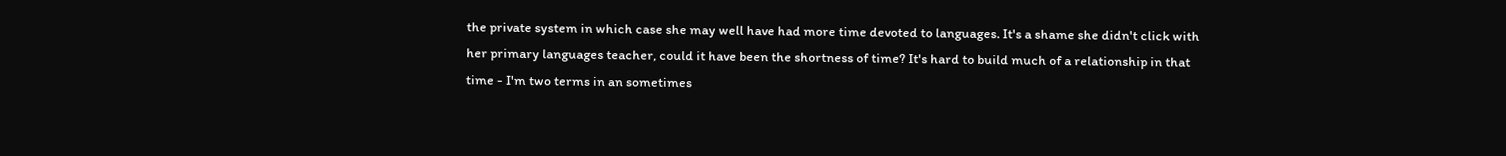the private system in which case she may well have had more time devoted to languages. It's a shame she didn't click with her primary languages teacher, could it have been the shortness of time? It's hard to build much of a relationship in that time - I'm two terms in an sometimes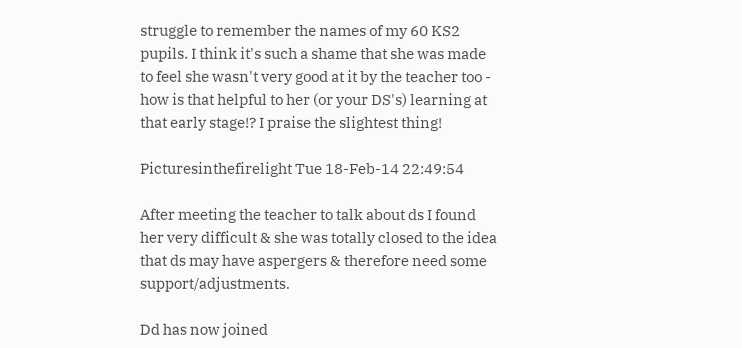struggle to remember the names of my 60 KS2 pupils. I think it's such a shame that she was made to feel she wasn't very good at it by the teacher too - how is that helpful to her (or your DS's) learning at that early stage!? I praise the slightest thing!

Picturesinthefirelight Tue 18-Feb-14 22:49:54

After meeting the teacher to talk about ds I found her very difficult & she was totally closed to the idea that ds may have aspergers & therefore need some support/adjustments.

Dd has now joined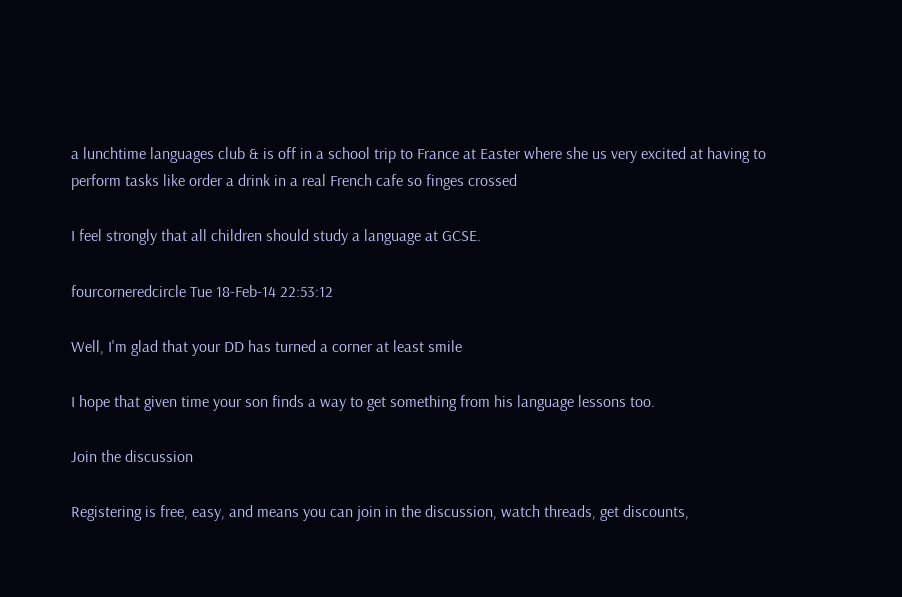a lunchtime languages club & is off in a school trip to France at Easter where she us very excited at having to perform tasks like order a drink in a real French cafe so finges crossed

I feel strongly that all children should study a language at GCSE.

fourcorneredcircle Tue 18-Feb-14 22:53:12

Well, I'm glad that your DD has turned a corner at least smile

I hope that given time your son finds a way to get something from his language lessons too.

Join the discussion

Registering is free, easy, and means you can join in the discussion, watch threads, get discounts,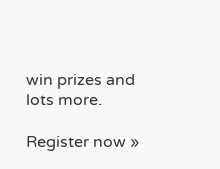win prizes and lots more.

Register now »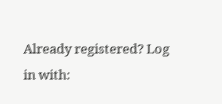Already registered? Log in with: